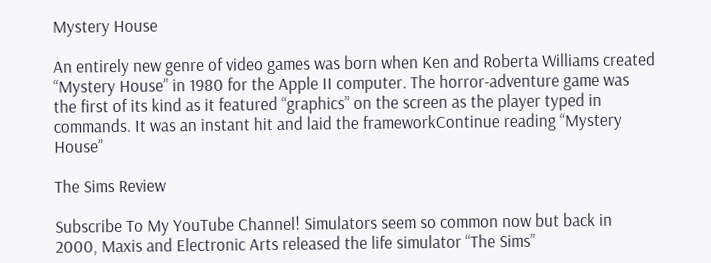Mystery House

An entirely new genre of video games was born when Ken and Roberta Williams created “Mystery House” in 1980 for the Apple II computer. The horror-adventure game was the first of its kind as it featured “graphics” on the screen as the player typed in commands. It was an instant hit and laid the frameworkContinue reading “Mystery House”

The Sims Review

Subscribe To My YouTube Channel! Simulators seem so common now but back in 2000, Maxis and Electronic Arts released the life simulator “The Sims”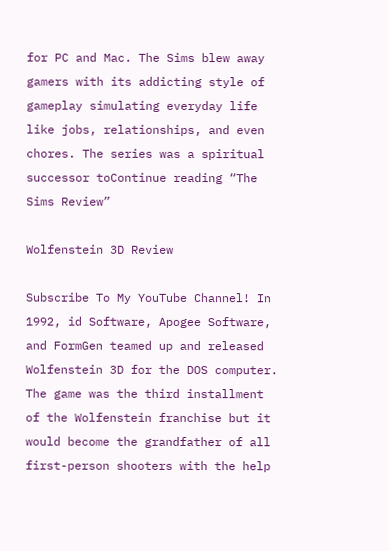for PC and Mac. The Sims blew away gamers with its addicting style of gameplay simulating everyday life like jobs, relationships, and even chores. The series was a spiritual successor toContinue reading “The Sims Review”

Wolfenstein 3D Review

Subscribe To My YouTube Channel! In 1992, id Software, Apogee Software, and FormGen teamed up and released Wolfenstein 3D for the DOS computer. The game was the third installment of the Wolfenstein franchise but it would become the grandfather of all first-person shooters with the help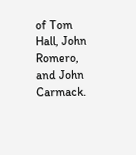of Tom Hall, John Romero, and John Carmack.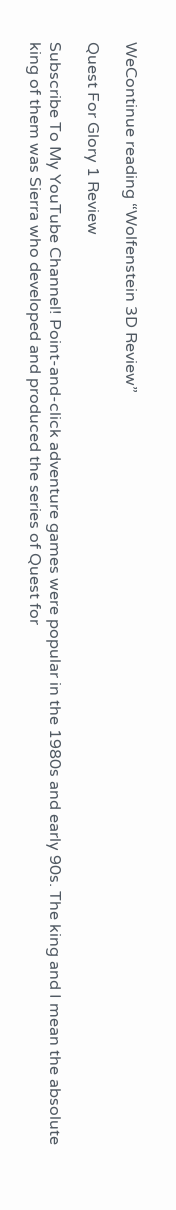WeContinue reading “Wolfenstein 3D Review”

Quest For Glory 1 Review

Subscribe To My YouTube Channel! Point-and-click adventure games were popular in the 1980s and early 90s. The king and I mean the absolute king of them was Sierra who developed and produced the series of Quest for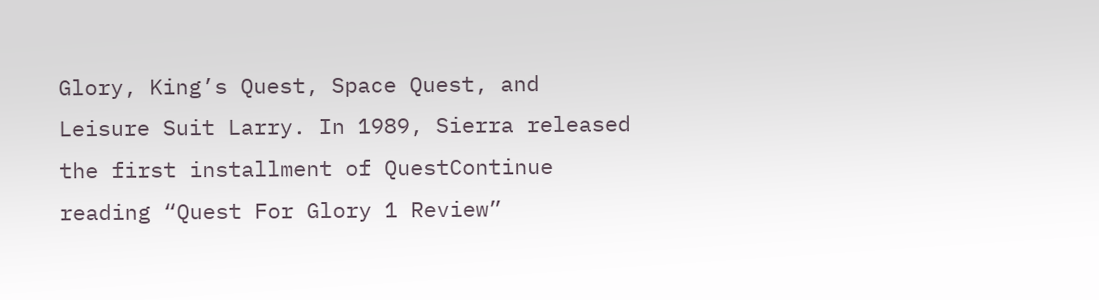Glory, King’s Quest, Space Quest, and Leisure Suit Larry. In 1989, Sierra released the first installment of QuestContinue reading “Quest For Glory 1 Review”